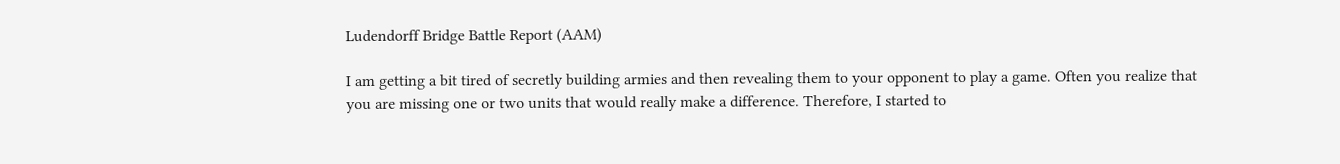Ludendorff Bridge Battle Report (AAM)

I am getting a bit tired of secretly building armies and then revealing them to your opponent to play a game. Often you realize that you are missing one or two units that would really make a difference. Therefore, I started to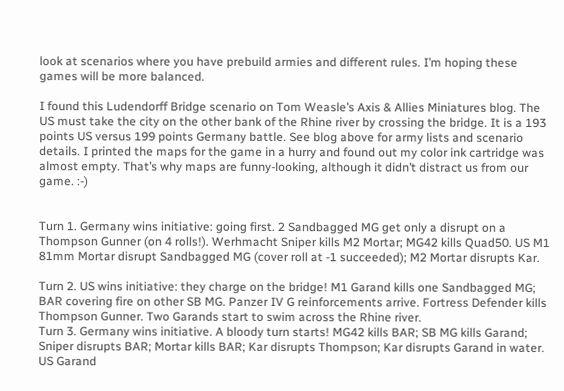look at scenarios where you have prebuild armies and different rules. I’m hoping these games will be more balanced.

I found this Ludendorff Bridge scenario on Tom Weasle’s Axis & Allies Miniatures blog. The US must take the city on the other bank of the Rhine river by crossing the bridge. It is a 193 points US versus 199 points Germany battle. See blog above for army lists and scenario details. I printed the maps for the game in a hurry and found out my color ink cartridge was almost empty. That’s why maps are funny-looking, although it didn’t distract us from our game. :-)


Turn 1. Germany wins initiative: going first. 2 Sandbagged MG get only a disrupt on a Thompson Gunner (on 4 rolls!). Werhmacht Sniper kills M2 Mortar; MG42 kills Quad50. US M1 81mm Mortar disrupt Sandbagged MG (cover roll at -1 succeeded); M2 Mortar disrupts Kar.

Turn 2. US wins initiative: they charge on the bridge! M1 Garand kills one Sandbagged MG; BAR covering fire on other SB MG. Panzer IV G reinforcements arrive. Fortress Defender kills Thompson Gunner. Two Garands start to swim across the Rhine river.
Turn 3. Germany wins initiative. A bloody turn starts! MG42 kills BAR; SB MG kills Garand; Sniper disrupts BAR; Mortar kills BAR; Kar disrupts Thompson; Kar disrupts Garand in water. US Garand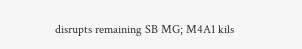disrupts remaining SB MG; M4A1 kils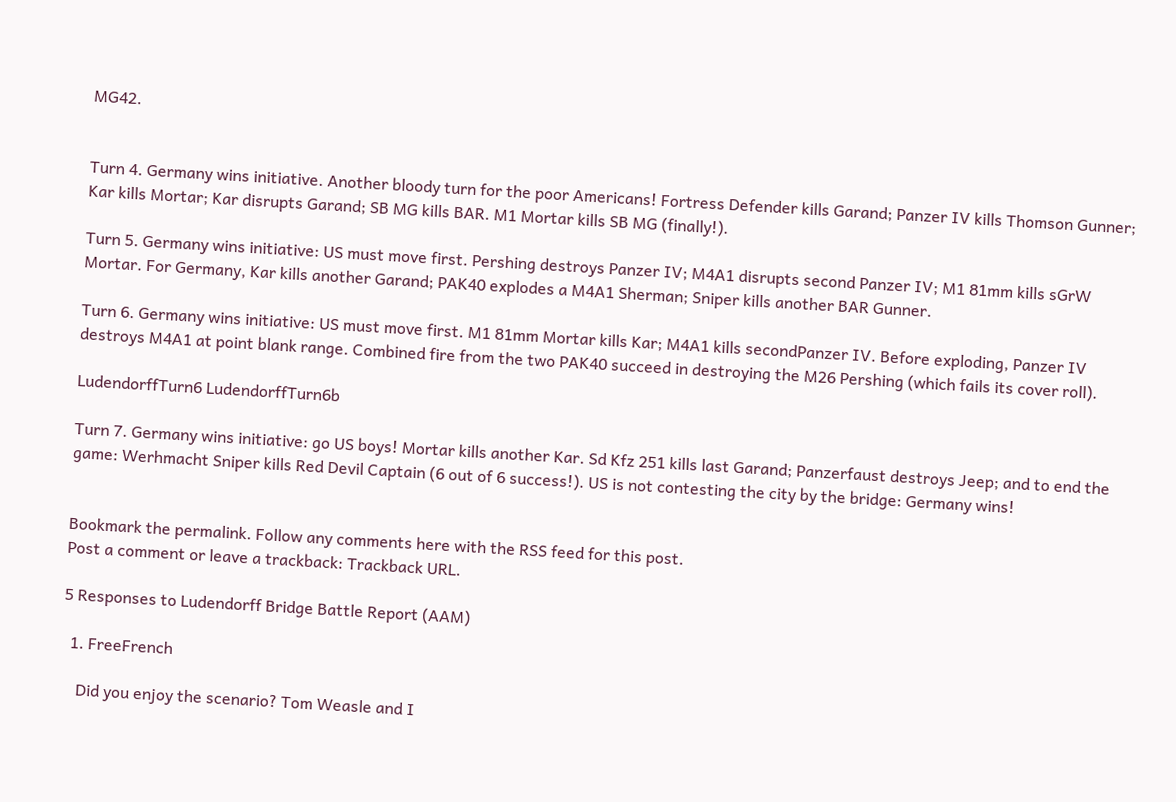MG42.


Turn 4. Germany wins initiative. Another bloody turn for the poor Americans! Fortress Defender kills Garand; Panzer IV kills Thomson Gunner; Kar kills Mortar; Kar disrupts Garand; SB MG kills BAR. M1 Mortar kills SB MG (finally!).

Turn 5. Germany wins initiative: US must move first. Pershing destroys Panzer IV; M4A1 disrupts second Panzer IV; M1 81mm kills sGrW Mortar. For Germany, Kar kills another Garand; PAK40 explodes a M4A1 Sherman; Sniper kills another BAR Gunner.

Turn 6. Germany wins initiative: US must move first. M1 81mm Mortar kills Kar; M4A1 kills secondPanzer IV. Before exploding, Panzer IV destroys M4A1 at point blank range. Combined fire from the two PAK40 succeed in destroying the M26 Pershing (which fails its cover roll).

LudendorffTurn6 LudendorffTurn6b

Turn 7. Germany wins initiative: go US boys! Mortar kills another Kar. Sd Kfz 251 kills last Garand; Panzerfaust destroys Jeep; and to end the game: Werhmacht Sniper kills Red Devil Captain (6 out of 6 success!). US is not contesting the city by the bridge: Germany wins!


Bookmark the permalink. Follow any comments here with the RSS feed for this post.
Post a comment or leave a trackback: Trackback URL.

5 Responses to Ludendorff Bridge Battle Report (AAM)

  1. FreeFrench

    Did you enjoy the scenario? Tom Weasle and I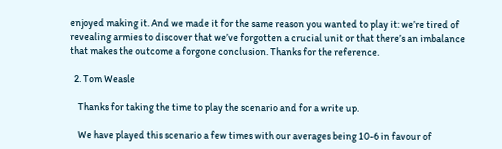enjoyed making it. And we made it for the same reason you wanted to play it: we’re tired of revealing armies to discover that we’ve forgotten a crucial unit or that there’s an imbalance that makes the outcome a forgone conclusion. Thanks for the reference.

  2. Tom Weasle

    Thanks for taking the time to play the scenario and for a write up.

    We have played this scenario a few times with our averages being 10-6 in favour of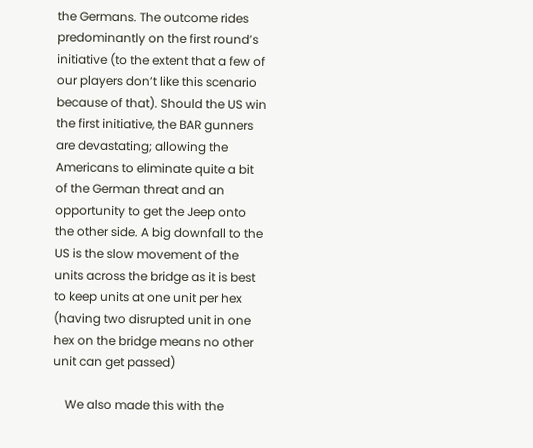the Germans. The outcome rides predominantly on the first round’s initiative (to the extent that a few of our players don’t like this scenario because of that). Should the US win the first initiative, the BAR gunners are devastating; allowing the Americans to eliminate quite a bit of the German threat and an opportunity to get the Jeep onto the other side. A big downfall to the US is the slow movement of the units across the bridge as it is best to keep units at one unit per hex (having two disrupted unit in one hex on the bridge means no other unit can get passed)

    We also made this with the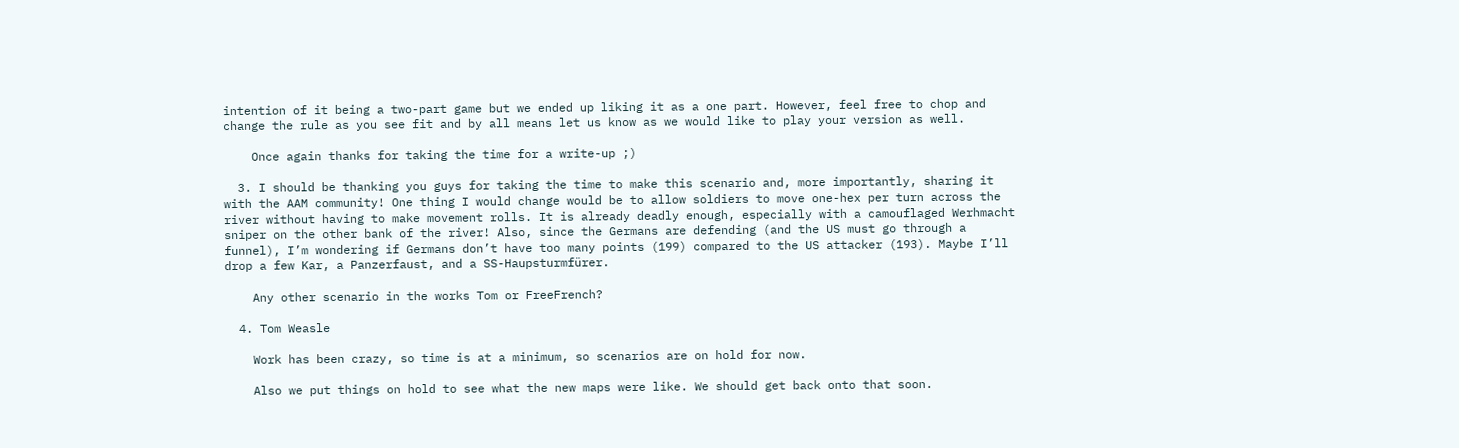intention of it being a two-part game but we ended up liking it as a one part. However, feel free to chop and change the rule as you see fit and by all means let us know as we would like to play your version as well.

    Once again thanks for taking the time for a write-up ;)

  3. I should be thanking you guys for taking the time to make this scenario and, more importantly, sharing it with the AAM community! One thing I would change would be to allow soldiers to move one-hex per turn across the river without having to make movement rolls. It is already deadly enough, especially with a camouflaged Werhmacht sniper on the other bank of the river! Also, since the Germans are defending (and the US must go through a funnel), I’m wondering if Germans don’t have too many points (199) compared to the US attacker (193). Maybe I’ll drop a few Kar, a Panzerfaust, and a SS-Haupsturmfürer.

    Any other scenario in the works Tom or FreeFrench?

  4. Tom Weasle

    Work has been crazy, so time is at a minimum, so scenarios are on hold for now.

    Also we put things on hold to see what the new maps were like. We should get back onto that soon.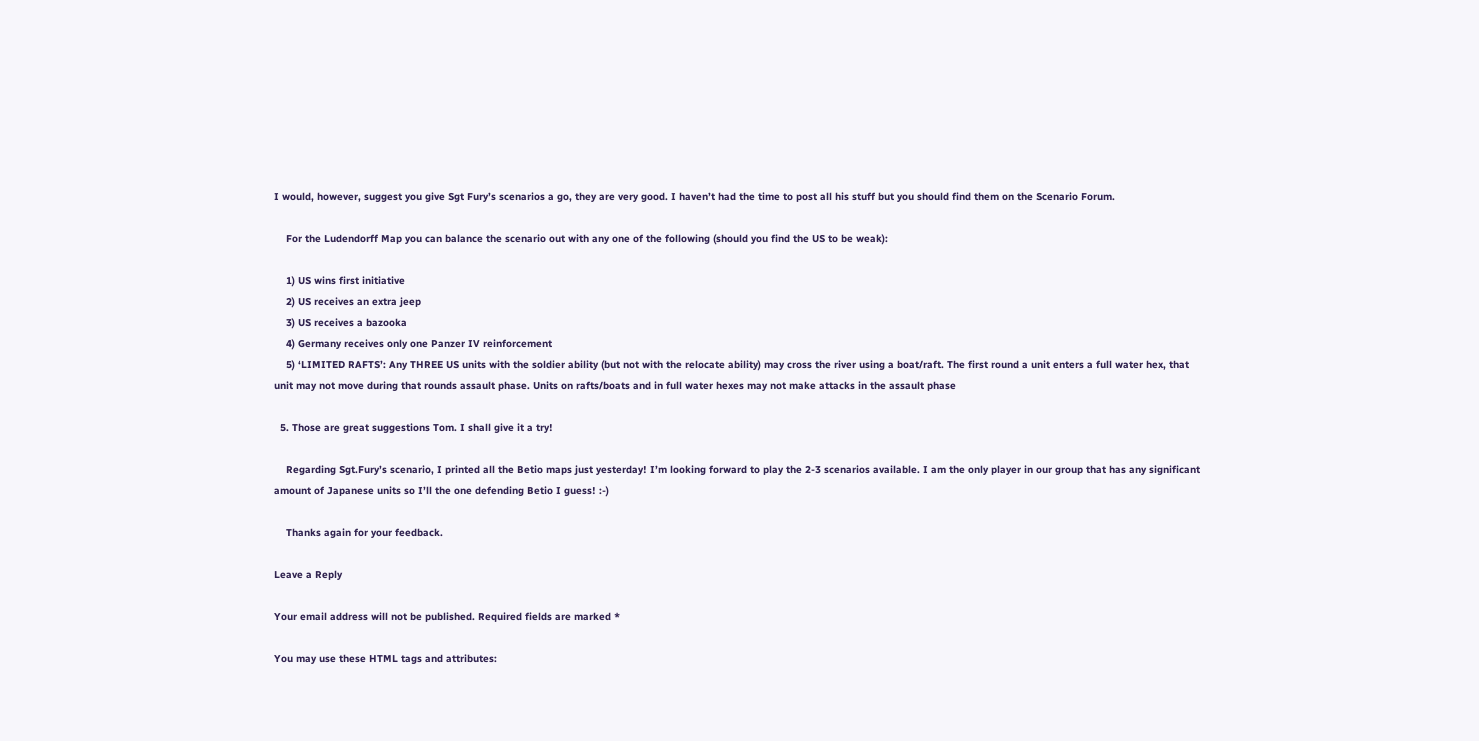I would, however, suggest you give Sgt Fury’s scenarios a go, they are very good. I haven’t had the time to post all his stuff but you should find them on the Scenario Forum.

    For the Ludendorff Map you can balance the scenario out with any one of the following (should you find the US to be weak):

    1) US wins first initiative
    2) US receives an extra jeep
    3) US receives a bazooka
    4) Germany receives only one Panzer IV reinforcement
    5) ‘LIMITED RAFTS’: Any THREE US units with the soldier ability (but not with the relocate ability) may cross the river using a boat/raft. The first round a unit enters a full water hex, that unit may not move during that rounds assault phase. Units on rafts/boats and in full water hexes may not make attacks in the assault phase

  5. Those are great suggestions Tom. I shall give it a try!

    Regarding Sgt.Fury’s scenario, I printed all the Betio maps just yesterday! I’m looking forward to play the 2-3 scenarios available. I am the only player in our group that has any significant amount of Japanese units so I’ll the one defending Betio I guess! :-)

    Thanks again for your feedback.

Leave a Reply

Your email address will not be published. Required fields are marked *

You may use these HTML tags and attributes: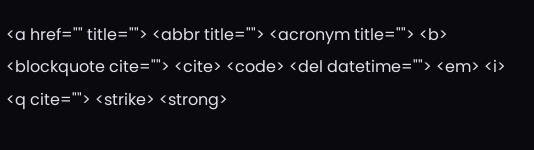<a href="" title=""> <abbr title=""> <acronym title=""> <b> <blockquote cite=""> <cite> <code> <del datetime=""> <em> <i> <q cite=""> <strike> <strong>